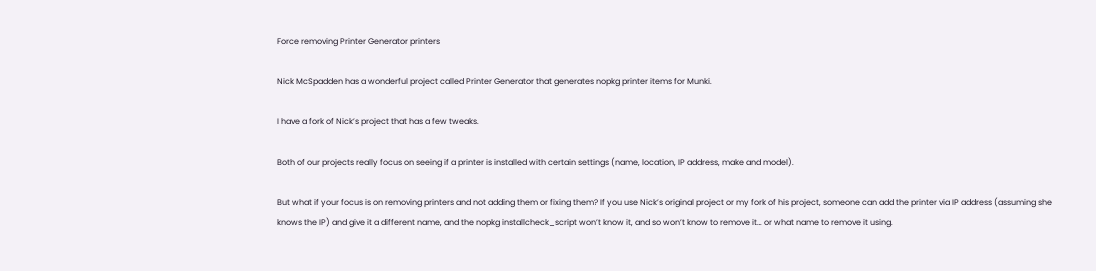Force removing Printer Generator printers

Nick McSpadden has a wonderful project called Printer Generator that generates nopkg printer items for Munki.

I have a fork of Nick’s project that has a few tweaks.

Both of our projects really focus on seeing if a printer is installed with certain settings (name, location, IP address, make and model).

But what if your focus is on removing printers and not adding them or fixing them? If you use Nick’s original project or my fork of his project, someone can add the printer via IP address (assuming she knows the IP) and give it a different name, and the nopkg installcheck_script won’t know it, and so won’t know to remove it… or what name to remove it using.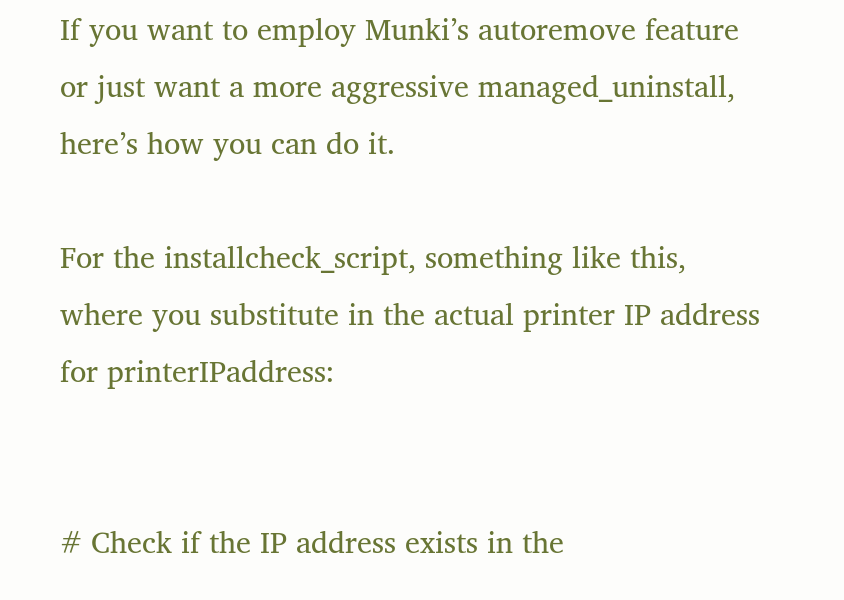If you want to employ Munki’s autoremove feature or just want a more aggressive managed_uninstall, here’s how you can do it.

For the installcheck_script, something like this, where you substitute in the actual printer IP address for printerIPaddress:


# Check if the IP address exists in the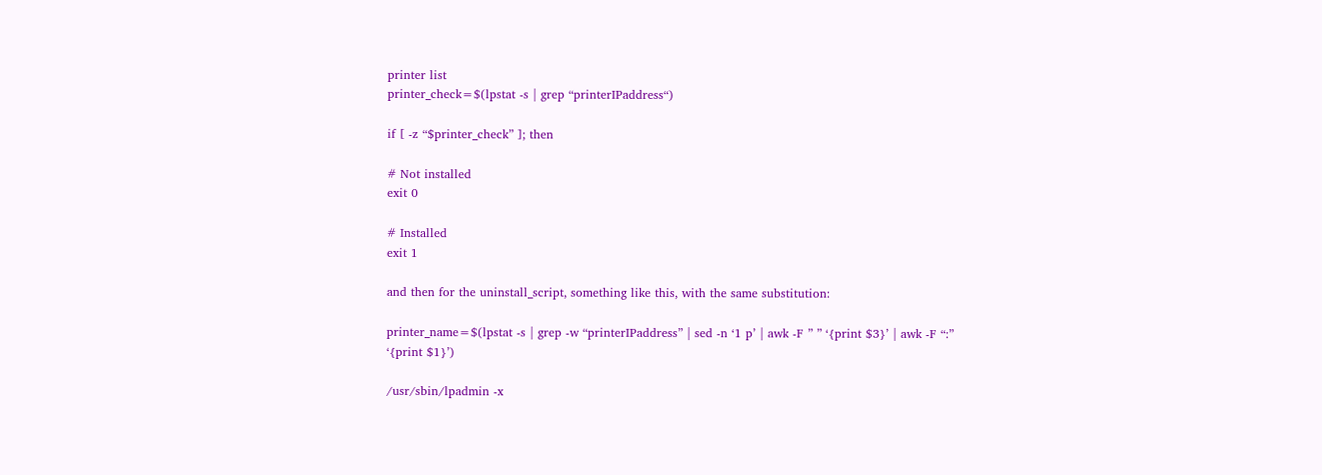printer list
printer_check=$(lpstat -s | grep “printerIPaddress“)

if [ -z “$printer_check” ]; then

# Not installed
exit 0

# Installed
exit 1

and then for the uninstall_script, something like this, with the same substitution:

printer_name=$(lpstat -s | grep -w “printerIPaddress” | sed -n ‘1 p’ | awk -F ” ” ‘{print $3}’ | awk -F “:” ‘{print $1}’)

/usr/sbin/lpadmin -x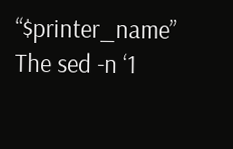“$printer_name”
The sed -n ‘1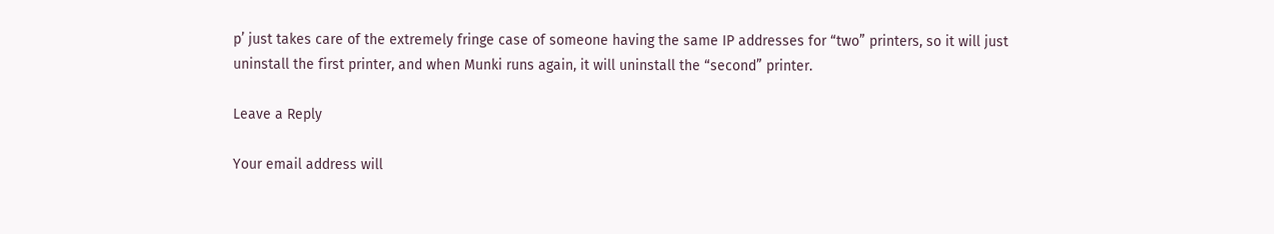p’ just takes care of the extremely fringe case of someone having the same IP addresses for “two” printers, so it will just uninstall the first printer, and when Munki runs again, it will uninstall the “second” printer.

Leave a Reply

Your email address will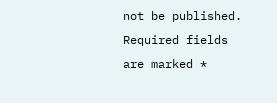not be published. Required fields are marked *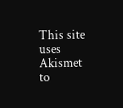This site uses Akismet to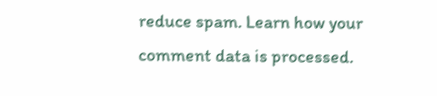reduce spam. Learn how your comment data is processed.